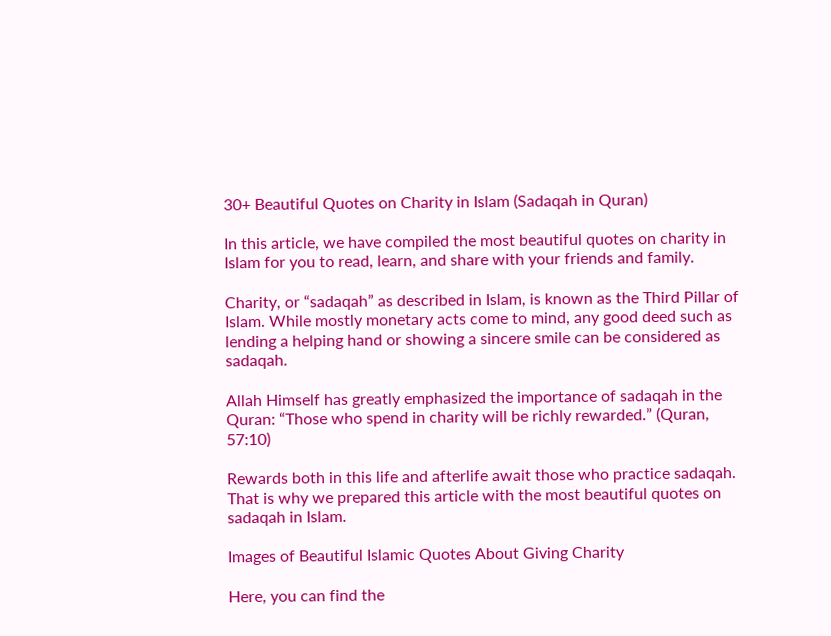30+ Beautiful Quotes on Charity in Islam (Sadaqah in Quran)

In this article, we have compiled the most beautiful quotes on charity in Islam for you to read, learn, and share with your friends and family.

Charity, or “sadaqah” as described in Islam, is known as the Third Pillar of Islam. While mostly monetary acts come to mind, any good deed such as lending a helping hand or showing a sincere smile can be considered as sadaqah.

Allah Himself has greatly emphasized the importance of sadaqah in the Quran: “Those who spend in charity will be richly rewarded.” (Quran, 57:10)

Rewards both in this life and afterlife await those who practice sadaqah. That is why we prepared this article with the most beautiful quotes on sadaqah in Islam.

Images of Beautiful Islamic Quotes About Giving Charity

Here, you can find the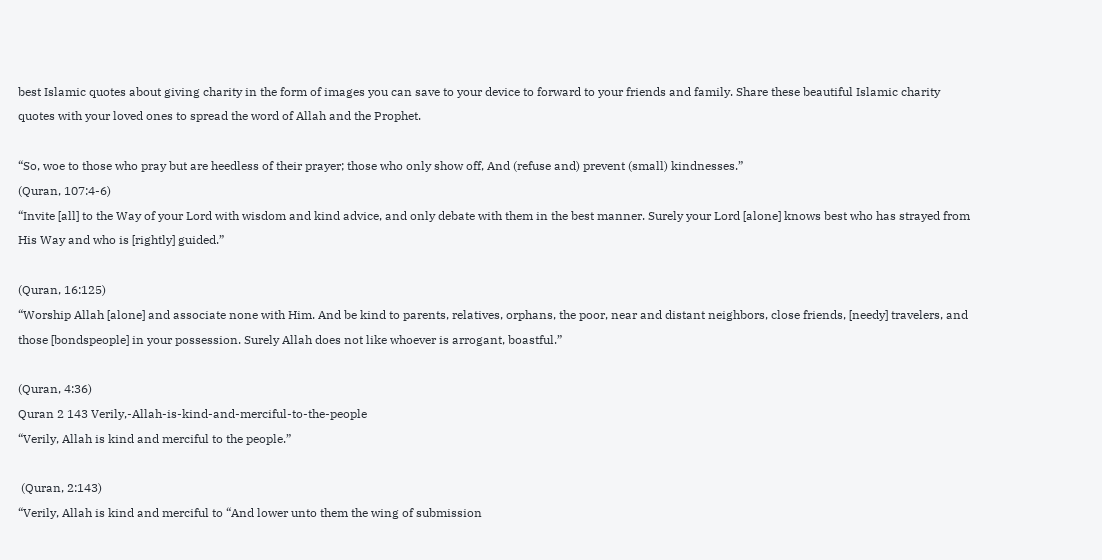best Islamic quotes about giving charity in the form of images you can save to your device to forward to your friends and family. Share these beautiful Islamic charity quotes with your loved ones to spread the word of Allah and the Prophet.

“So, woe to those who pray but are heedless of their prayer; those who only show off, And (refuse and) prevent (small) kindnesses.”
(Quran, 107:4-6)
“Invite [all] to the Way of your Lord with wisdom and kind advice, and only debate with them in the best manner. Surely your Lord [alone] knows best who has strayed from His Way and who is [rightly] guided.”

(Quran, 16:125)
“Worship Allah [alone] and associate none with Him. And be kind to parents, relatives, orphans, the poor, near and distant neighbors, close friends, [needy] travelers, and those [bondspeople] in your possession. Surely Allah does not like whoever is arrogant, boastful.”

(Quran, 4:36)
Quran 2 143 Verily,-Allah-is-kind-and-merciful-to-the-people
“Verily, Allah is kind and merciful to the people.”

 (Quran, 2:143)
“Verily, Allah is kind and merciful to “And lower unto them the wing of submission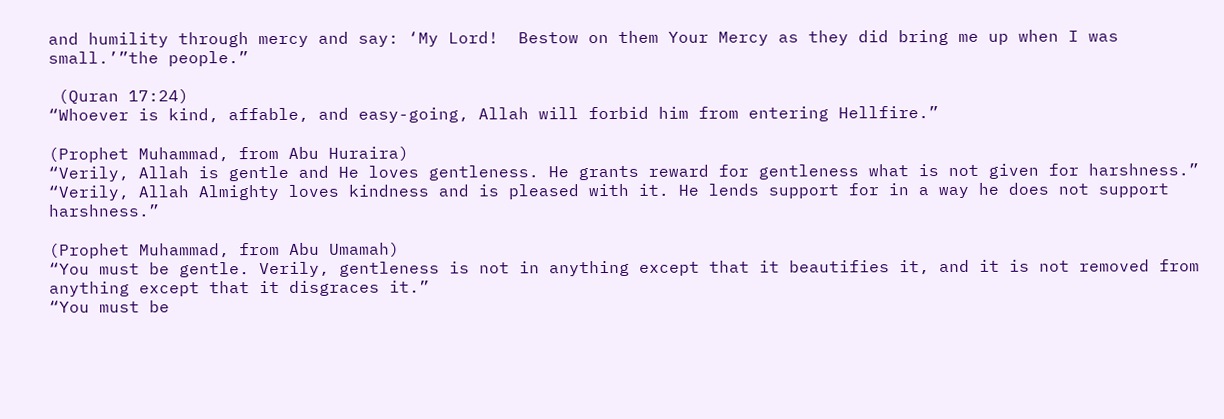and humility through mercy and say: ‘My Lord!  Bestow on them Your Mercy as they did bring me up when I was small.’”the people.”

 (Quran 17:24)
“Whoever is kind, affable, and easy-going, Allah will forbid him from entering Hellfire.”

(Prophet Muhammad, from Abu Huraira)
“Verily, Allah is gentle and He loves gentleness. He grants reward for gentleness what is not given for harshness.”
“Verily, Allah Almighty loves kindness and is pleased with it. He lends support for in a way he does not support harshness.”

(Prophet Muhammad, from Abu Umamah)
“You must be gentle. Verily, gentleness is not in anything except that it beautifies it, and it is not removed from anything except that it disgraces it.”
“You must be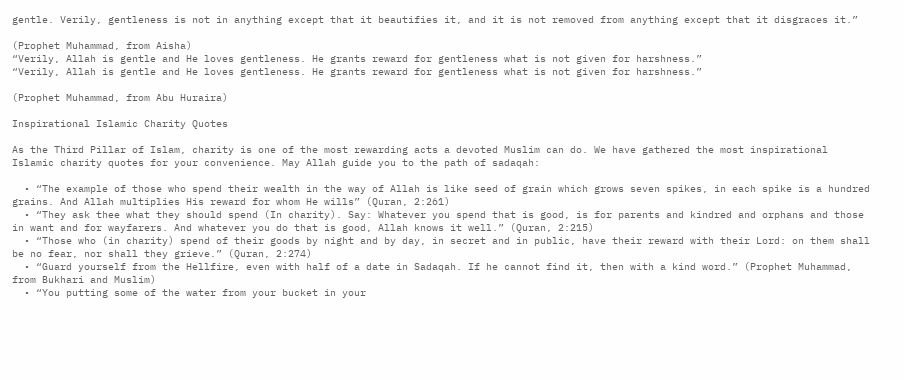gentle. Verily, gentleness is not in anything except that it beautifies it, and it is not removed from anything except that it disgraces it.”

(Prophet Muhammad, from Aisha)
“Verily, Allah is gentle and He loves gentleness. He grants reward for gentleness what is not given for harshness.”
“Verily, Allah is gentle and He loves gentleness. He grants reward for gentleness what is not given for harshness.”

(Prophet Muhammad, from Abu Huraira)

Inspirational Islamic Charity Quotes

As the Third Pillar of Islam, charity is one of the most rewarding acts a devoted Muslim can do. We have gathered the most inspirational Islamic charity quotes for your convenience. May Allah guide you to the path of sadaqah:

  • “The example of those who spend their wealth in the way of Allah is like seed of grain which grows seven spikes, in each spike is a hundred grains. And Allah multiplies His reward for whom He wills” (Quran, 2:261)
  • “They ask thee what they should spend (In charity). Say: Whatever you spend that is good, is for parents and kindred and orphans and those in want and for wayfarers. And whatever you do that is good, Allah knows it well.” (Quran, 2:215)
  • “Those who (in charity) spend of their goods by night and by day, in secret and in public, have their reward with their Lord: on them shall be no fear, nor shall they grieve.” (Quran, 2:274)
  • “Guard yourself from the Hellfire, even with half of a date in Sadaqah. If he cannot find it, then with a kind word.” (Prophet Muhammad, from Bukhari and Muslim)
  • “You putting some of the water from your bucket in your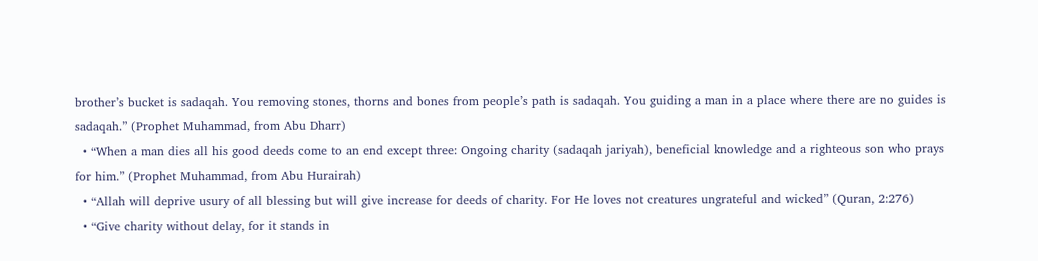brother’s bucket is sadaqah. You removing stones, thorns and bones from people’s path is sadaqah. You guiding a man in a place where there are no guides is sadaqah.” (Prophet Muhammad, from Abu Dharr)
  • “When a man dies all his good deeds come to an end except three: Ongoing charity (sadaqah jariyah), beneficial knowledge and a righteous son who prays for him.” (Prophet Muhammad, from Abu Hurairah)
  • “Allah will deprive usury of all blessing but will give increase for deeds of charity. For He loves not creatures ungrateful and wicked” (Quran, 2:276)
  • “Give charity without delay, for it stands in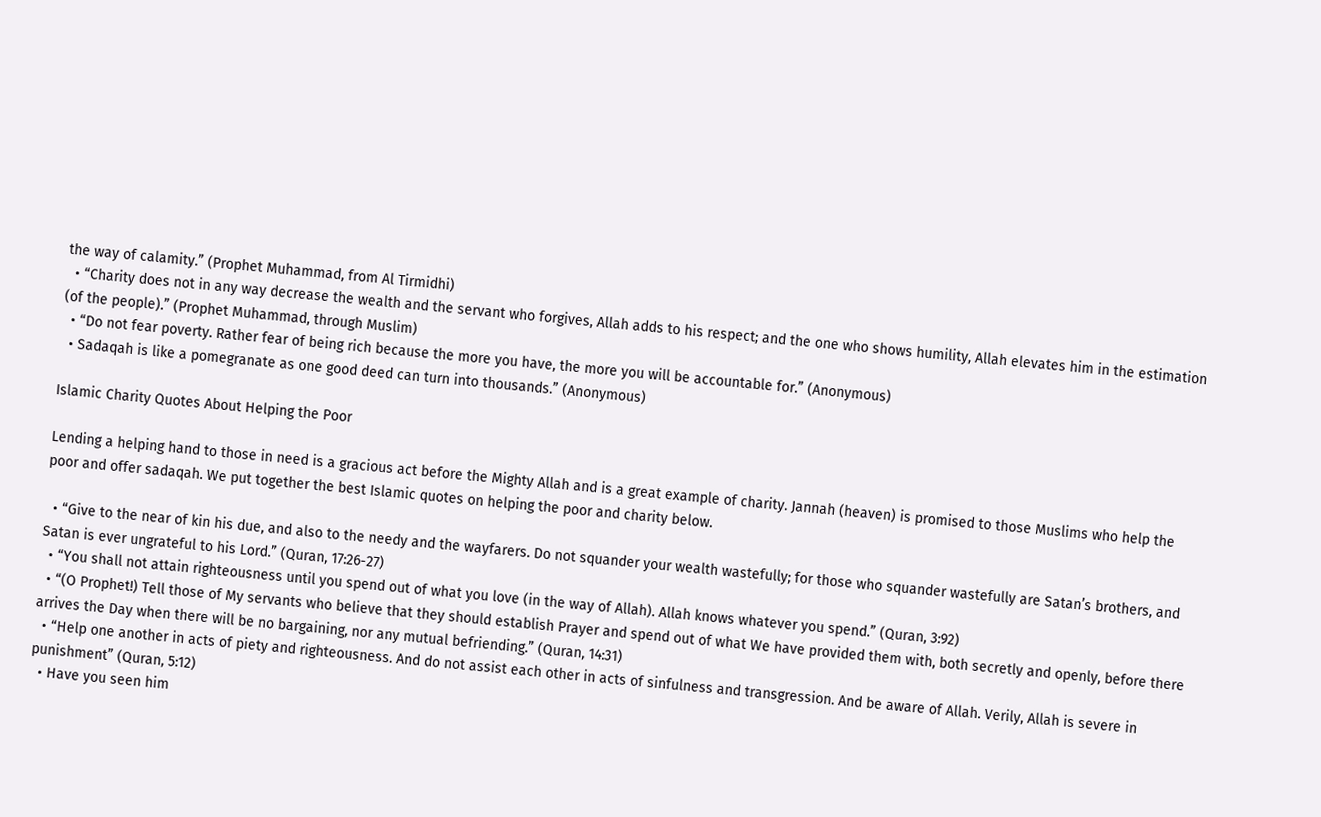the way of calamity.” (Prophet Muhammad, from Al Tirmidhi)
  • “Charity does not in any way decrease the wealth and the servant who forgives, Allah adds to his respect; and the one who shows humility, Allah elevates him in the estimation (of the people).” (Prophet Muhammad, through Muslim)
  • “Do not fear poverty. Rather fear of being rich because the more you have, the more you will be accountable for.” (Anonymous)
  • Sadaqah is like a pomegranate as one good deed can turn into thousands.” (Anonymous)

Islamic Charity Quotes About Helping the Poor

Lending a helping hand to those in need is a gracious act before the Mighty Allah and is a great example of charity. Jannah (heaven) is promised to those Muslims who help the poor and offer sadaqah. We put together the best Islamic quotes on helping the poor and charity below.

  • “Give to the near of kin his due, and also to the needy and the wayfarers. Do not squander your wealth wastefully; for those who squander wastefully are Satan’s brothers, and Satan is ever ungrateful to his Lord.” (Quran, 17:26-27)
  • “You shall not attain righteousness until you spend out of what you love (in the way of Allah). Allah knows whatever you spend.” (Quran, 3:92)
  • “(O Prophet!) Tell those of My servants who believe that they should establish Prayer and spend out of what We have provided them with, both secretly and openly, before there arrives the Day when there will be no bargaining, nor any mutual befriending.” (Quran, 14:31)
  • “Help one another in acts of piety and righteousness. And do not assist each other in acts of sinfulness and transgression. And be aware of Allah. Verily, Allah is severe in punishment” (Quran, 5:12)
  • Have you seen him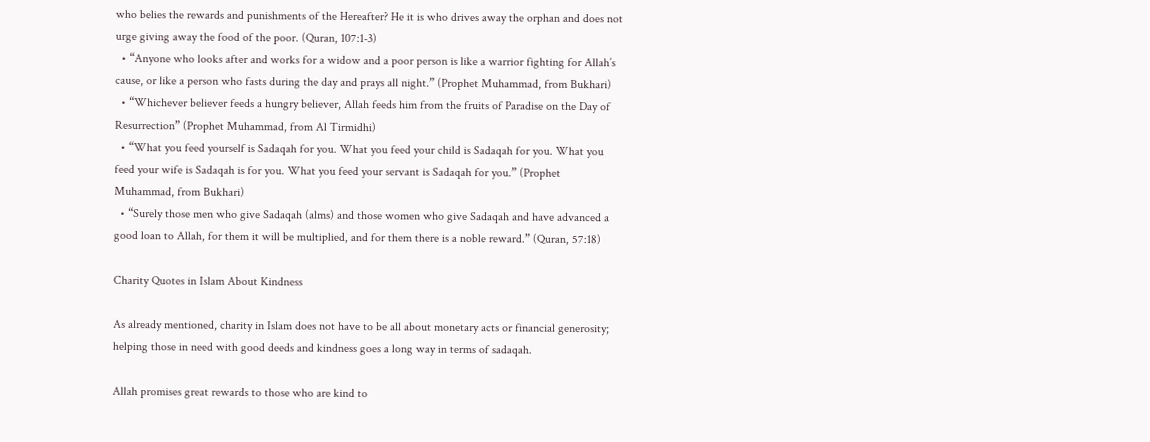who belies the rewards and punishments of the Hereafter? He it is who drives away the orphan and does not urge giving away the food of the poor. (Quran, 107:1-3)
  • “Anyone who looks after and works for a widow and a poor person is like a warrior fighting for Allah’s cause, or like a person who fasts during the day and prays all night.” (Prophet Muhammad, from Bukhari)
  • “Whichever believer feeds a hungry believer, Allah feeds him from the fruits of Paradise on the Day of Resurrection” (Prophet Muhammad, from Al Tirmidhi)
  • “What you feed yourself is Sadaqah for you. What you feed your child is Sadaqah for you. What you feed your wife is Sadaqah is for you. What you feed your servant is Sadaqah for you.” (Prophet Muhammad, from Bukhari)
  • “Surely those men who give Sadaqah (alms) and those women who give Sadaqah and have advanced a good loan to Allah, for them it will be multiplied, and for them there is a noble reward.” (Quran, 57:18)

Charity Quotes in Islam About Kindness

As already mentioned, charity in Islam does not have to be all about monetary acts or financial generosity; helping those in need with good deeds and kindness goes a long way in terms of sadaqah.

Allah promises great rewards to those who are kind to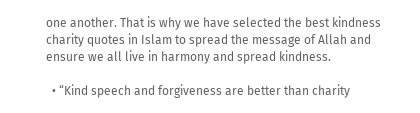one another. That is why we have selected the best kindness charity quotes in Islam to spread the message of Allah and ensure we all live in harmony and spread kindness.

  • “Kind speech and forgiveness are better than charity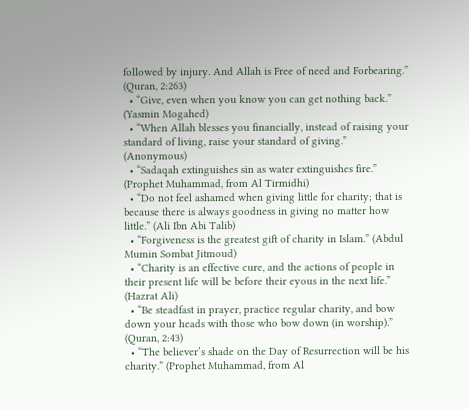followed by injury. And Allah is Free of need and Forbearing.” (Quran, 2:263)
  • “Give, even when you know you can get nothing back.” (Yasmin Mogahed)
  • “When Allah blesses you financially, instead of raising your standard of living, raise your standard of giving.” (Anonymous)
  • “Sadaqah extinguishes sin as water extinguishes fire.” (Prophet Muhammad, from Al Tirmidhi)
  • “Do not feel ashamed when giving little for charity; that is because there is always goodness in giving no matter how little.” (Ali Ibn Abi Talib)
  • “Forgiveness is the greatest gift of charity in Islam.” (Abdul Mumin Sombat Jitmoud)
  • “Charity is an effective cure, and the actions of people in their present life will be before their eyous in the next life.” (Hazrat Ali)
  • “Be steadfast in prayer, practice regular charity, and bow down your heads with those who bow down (in worship).” (Quran, 2:43)
  • “The believer’s shade on the Day of Resurrection will be his charity.” (Prophet Muhammad, from Al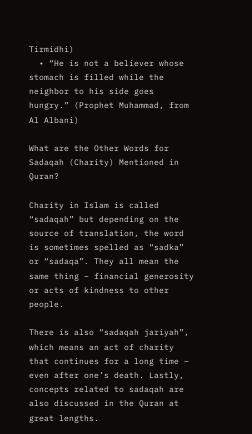Tirmidhi)
  • “He is not a believer whose stomach is filled while the neighbor to his side goes hungry.” (Prophet Muhammad, from Al Albani)

What are the Other Words for Sadaqah (Charity) Mentioned in Quran?

Charity in Islam is called “sadaqah” but depending on the source of translation, the word is sometimes spelled as “sadka” or “sadaqa”. They all mean the same thing – financial generosity or acts of kindness to other people.

There is also “sadaqah jariyah”, which means an act of charity that continues for a long time – even after one’s death. Lastly, concepts related to sadaqah are also discussed in the Quran at great lengths.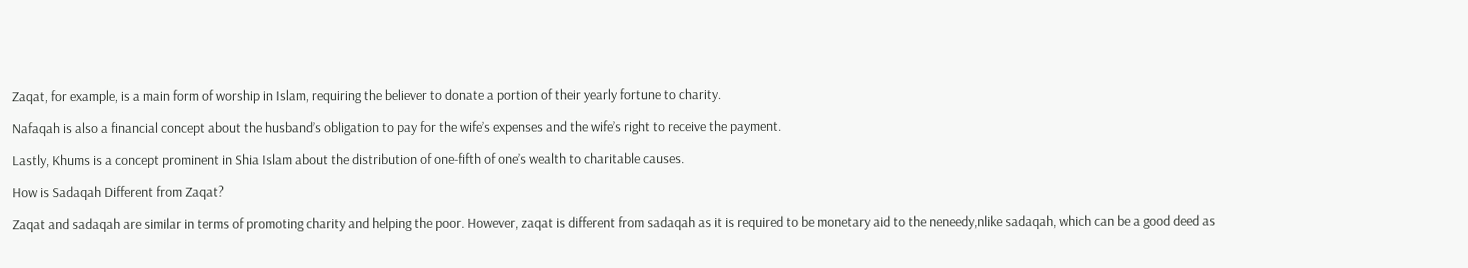Zaqat, for example, is a main form of worship in Islam, requiring the believer to donate a portion of their yearly fortune to charity.

Nafaqah is also a financial concept about the husband’s obligation to pay for the wife’s expenses and the wife’s right to receive the payment.

Lastly, Khums is a concept prominent in Shia Islam about the distribution of one-fifth of one’s wealth to charitable causes.

How is Sadaqah Different from Zaqat?

Zaqat and sadaqah are similar in terms of promoting charity and helping the poor. However, zaqat is different from sadaqah as it is required to be monetary aid to the neneedy,nlike sadaqah, which can be a good deed as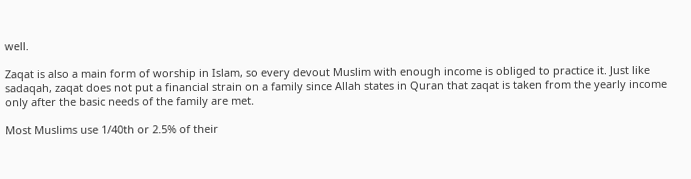well.

Zaqat is also a main form of worship in Islam, so every devout Muslim with enough income is obliged to practice it. Just like sadaqah, zaqat does not put a financial strain on a family since Allah states in Quran that zaqat is taken from the yearly income only after the basic needs of the family are met.

Most Muslims use 1/40th or 2.5% of their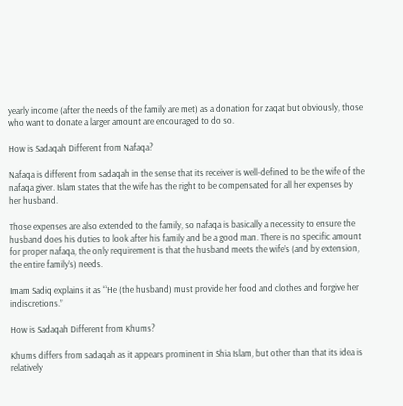yearly income (after the needs of the family are met) as a donation for zaqat but obviously, those who want to donate a larger amount are encouraged to do so.

How is Sadaqah Different from Nafaqa?

Nafaqa is different from sadaqah in the sense that its receiver is well-defined to be the wife of the nafaqa giver. Islam states that the wife has the right to be compensated for all her expenses by her husband.

Those expenses are also extended to the family, so nafaqa is basically a necessity to ensure the husband does his duties to look after his family and be a good man. There is no specific amount for proper nafaqa, the only requirement is that the husband meets the wife’s (and by extension, the entire family’s) needs.

Imam Sadiq explains it as “‘He (the husband) must provide her food and clothes and forgive her indiscretions.”

How is Sadaqah Different from Khums?

Khums differs from sadaqah as it appears prominent in Shia Islam, but other than that its idea is relatively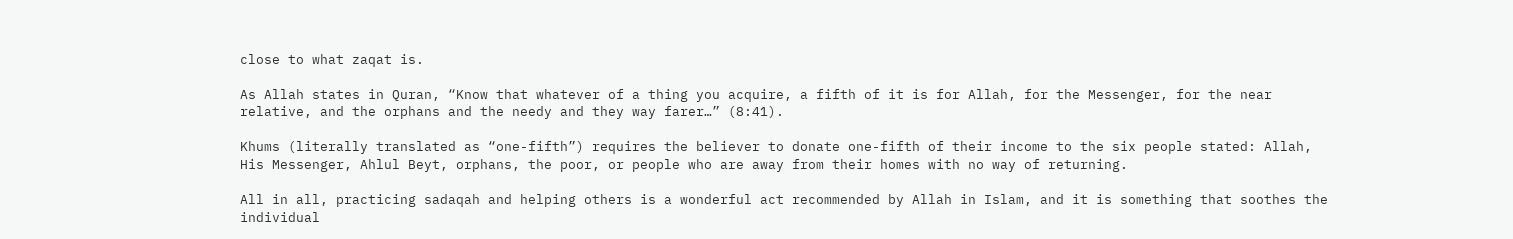close to what zaqat is.

As Allah states in Quran, “Know that whatever of a thing you acquire, a fifth of it is for Allah, for the Messenger, for the near relative, and the orphans and the needy and they way farer…” (8:41).

Khums (literally translated as “one-fifth”) requires the believer to donate one-fifth of their income to the six people stated: Allah, His Messenger, Ahlul Beyt, orphans, the poor, or people who are away from their homes with no way of returning.

All in all, practicing sadaqah and helping others is a wonderful act recommended by Allah in Islam, and it is something that soothes the individual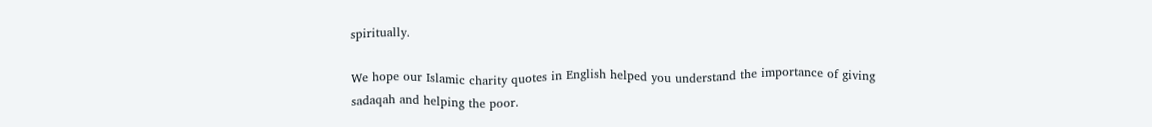spiritually.

We hope our Islamic charity quotes in English helped you understand the importance of giving sadaqah and helping the poor.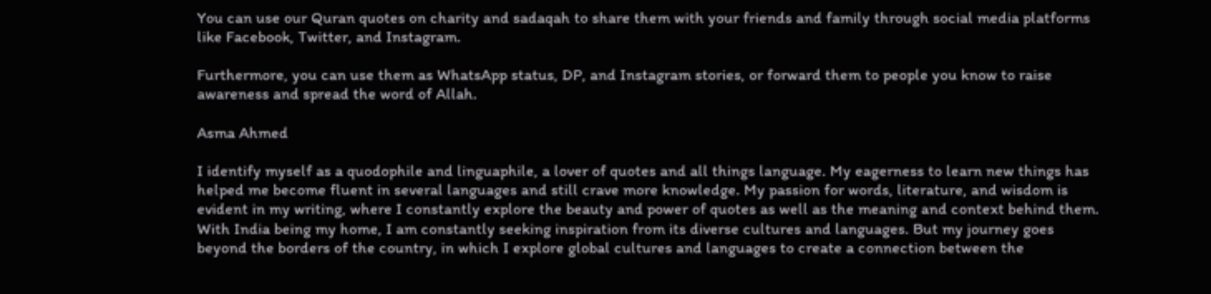You can use our Quran quotes on charity and sadaqah to share them with your friends and family through social media platforms like Facebook, Twitter, and Instagram.

Furthermore, you can use them as WhatsApp status, DP, and Instagram stories, or forward them to people you know to raise awareness and spread the word of Allah.

Asma Ahmed

I identify myself as a quodophile and linguaphile, a lover of quotes and all things language. My eagerness to learn new things has helped me become fluent in several languages and still crave more knowledge. My passion for words, literature, and wisdom is evident in my writing, where I constantly explore the beauty and power of quotes as well as the meaning and context behind them. With India being my home, I am constantly seeking inspiration from its diverse cultures and languages. But my journey goes beyond the borders of the country, in which I explore global cultures and languages to create a connection between the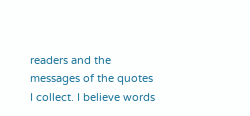readers and the messages of the quotes I collect. I believe words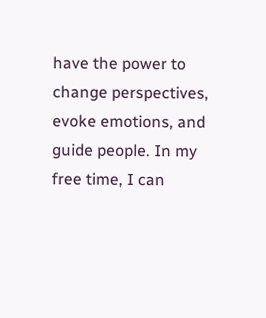have the power to change perspectives, evoke emotions, and guide people. In my free time, I can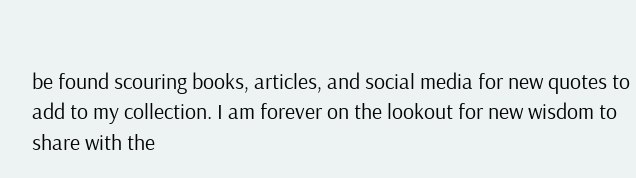be found scouring books, articles, and social media for new quotes to add to my collection. I am forever on the lookout for new wisdom to share with the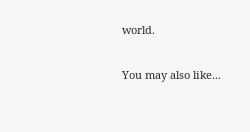world.

You may also like...